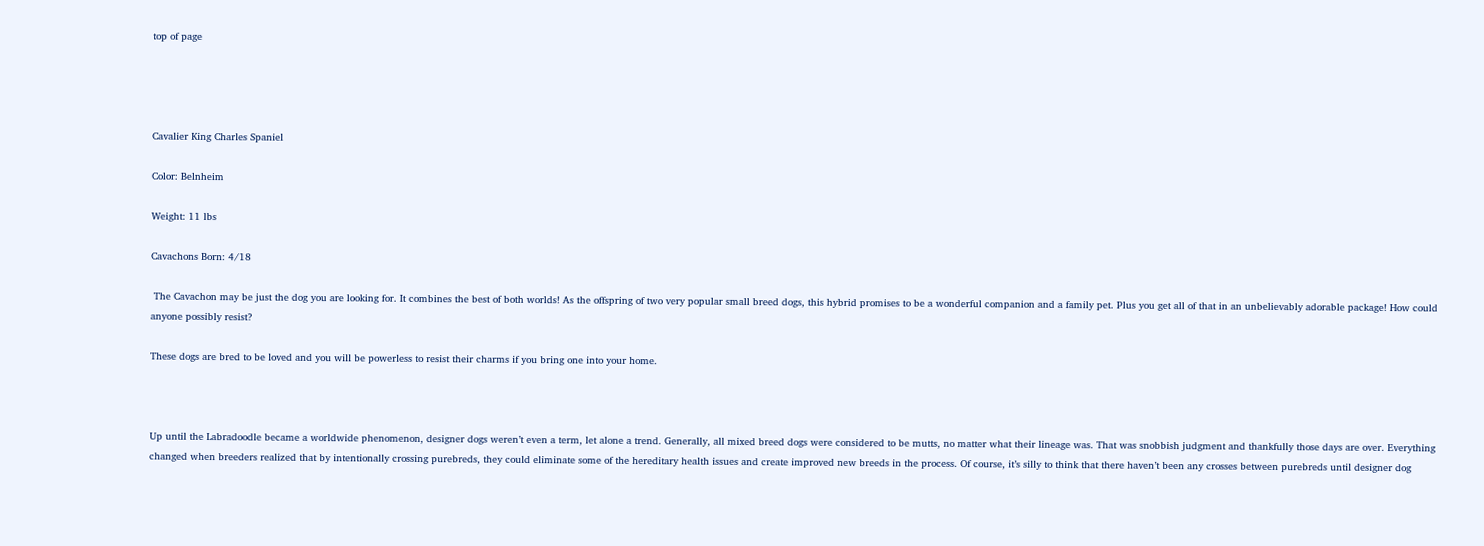top of page




Cavalier King Charles Spaniel

Color: Belnheim

Weight: 11 lbs

Cavachons Born: 4/18

 The Cavachon may be just the dog you are looking for. It combines the best of both worlds! As the offspring of two very popular small breed dogs, this hybrid promises to be a wonderful companion and a family pet. Plus you get all of that in an unbelievably adorable package! How could anyone possibly resist?

These dogs are bred to be loved and you will be powerless to resist their charms if you bring one into your home.



Up until the Labradoodle became a worldwide phenomenon, designer dogs weren’t even a term, let alone a trend. Generally, all mixed breed dogs were considered to be mutts, no matter what their lineage was. That was snobbish judgment and thankfully those days are over. Everything changed when breeders realized that by intentionally crossing purebreds, they could eliminate some of the hereditary health issues and create improved new breeds in the process. Of course, it’s silly to think that there haven’t been any crosses between purebreds until designer dog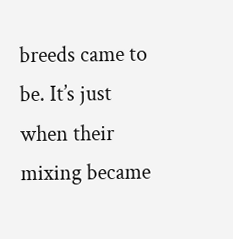breeds came to be. It’s just when their mixing became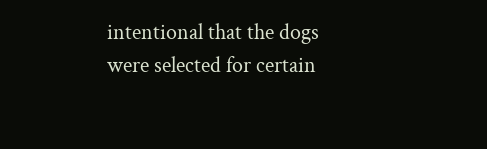intentional that the dogs were selected for certain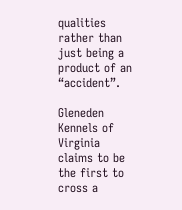qualities rather than just being a product of an “accident”.

Gleneden Kennels of Virginia claims to be the first to cross a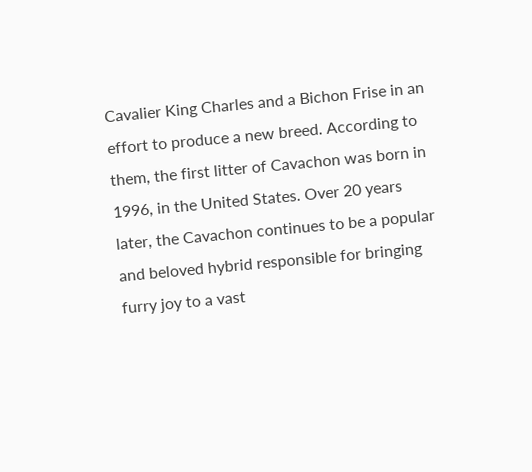Cavalier King Charles and a Bichon Frise in an effort to produce a new breed. According to them, the first litter of Cavachon was born in 1996, in the United States. Over 20 years later, the Cavachon continues to be a popular and beloved hybrid responsible for bringing furry joy to a vast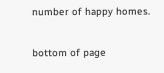number of happy homes.

bottom of page